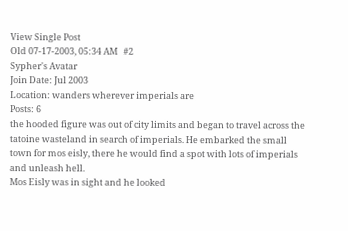View Single Post
Old 07-17-2003, 05:34 AM   #2
Sypher's Avatar
Join Date: Jul 2003
Location: wanders wherever imperials are
Posts: 6
the hooded figure was out of city limits and began to travel across the tatoine wasteland in search of imperials. He embarked the small town for mos eisly, there he would find a spot with lots of imperials and unleash hell.
Mos Eisly was in sight and he looked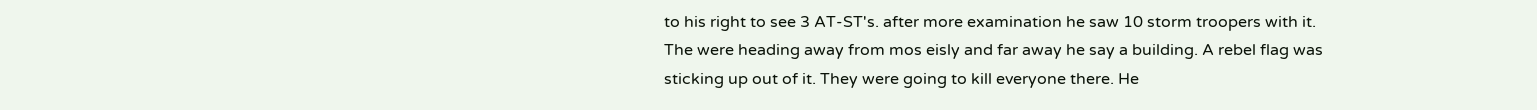to his right to see 3 AT-ST's. after more examination he saw 10 storm troopers with it. The were heading away from mos eisly and far away he say a building. A rebel flag was sticking up out of it. They were going to kill everyone there. He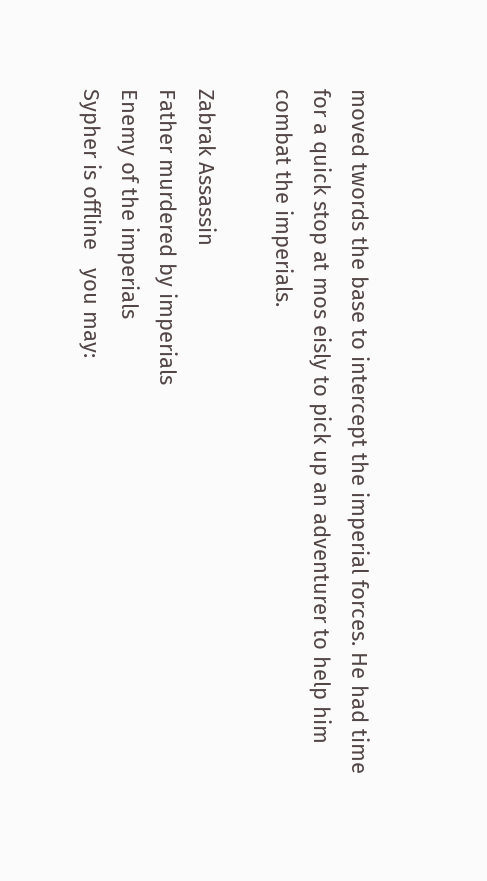moved twords the base to intercept the imperial forces. He had time for a quick stop at mos eisly to pick up an adventurer to help him combat the imperials.

Zabrak Assassin
Father murdered by imperials
Enemy of the imperials
Sypher is offline   you may: